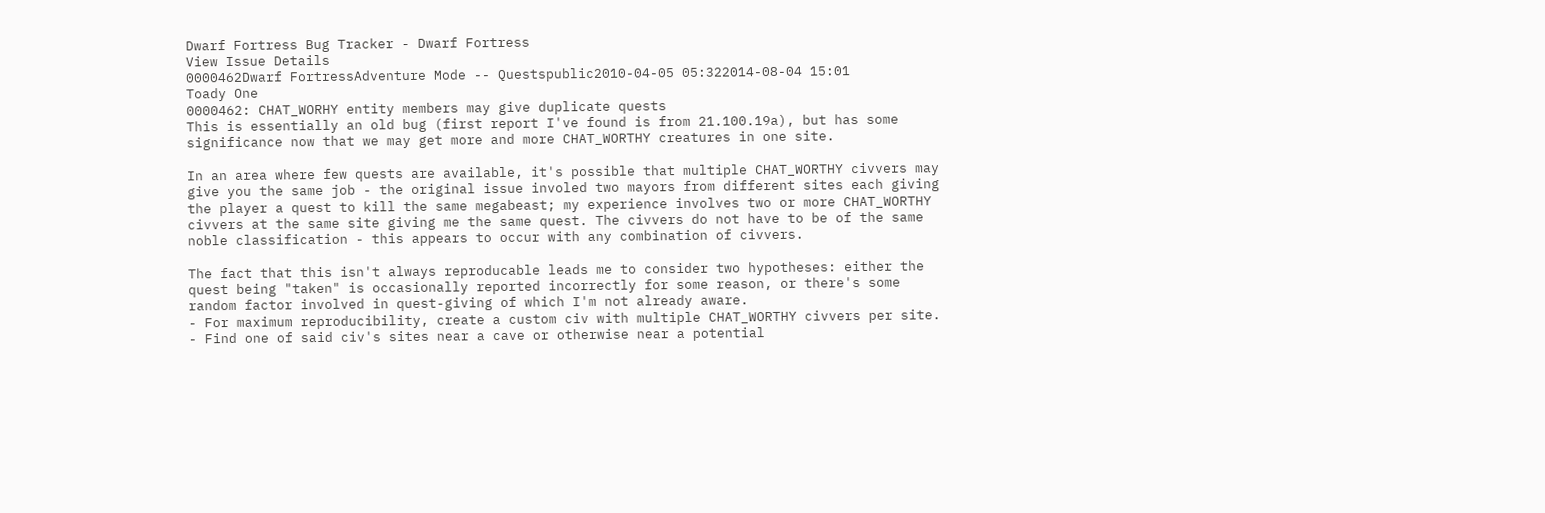Dwarf Fortress Bug Tracker - Dwarf Fortress
View Issue Details
0000462Dwarf FortressAdventure Mode -- Questspublic2010-04-05 05:322014-08-04 15:01
Toady One
0000462: CHAT_WORHY entity members may give duplicate quests
This is essentially an old bug (first report I've found is from 21.100.19a), but has some significance now that we may get more and more CHAT_WORTHY creatures in one site.

In an area where few quests are available, it's possible that multiple CHAT_WORTHY civvers may give you the same job - the original issue involed two mayors from different sites each giving the player a quest to kill the same megabeast; my experience involves two or more CHAT_WORTHY civvers at the same site giving me the same quest. The civvers do not have to be of the same noble classification - this appears to occur with any combination of civvers.

The fact that this isn't always reproducable leads me to consider two hypotheses: either the quest being "taken" is occasionally reported incorrectly for some reason, or there's some random factor involved in quest-giving of which I'm not already aware.
- For maximum reproducibility, create a custom civ with multiple CHAT_WORTHY civvers per site.
- Find one of said civ's sites near a cave or otherwise near a potential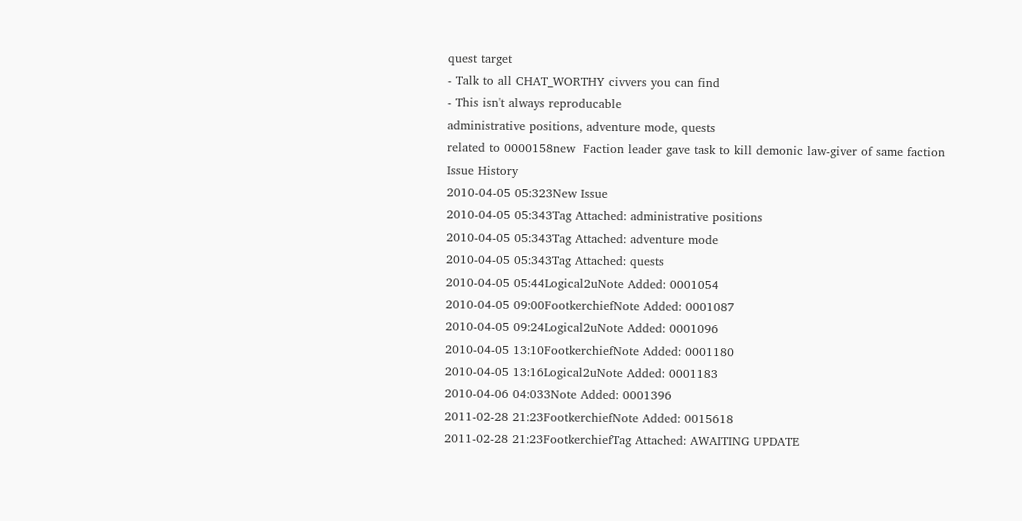quest target
- Talk to all CHAT_WORTHY civvers you can find
- This isn't always reproducable
administrative positions, adventure mode, quests
related to 0000158new  Faction leader gave task to kill demonic law-giver of same faction
Issue History
2010-04-05 05:323New Issue
2010-04-05 05:343Tag Attached: administrative positions
2010-04-05 05:343Tag Attached: adventure mode
2010-04-05 05:343Tag Attached: quests
2010-04-05 05:44Logical2uNote Added: 0001054
2010-04-05 09:00FootkerchiefNote Added: 0001087
2010-04-05 09:24Logical2uNote Added: 0001096
2010-04-05 13:10FootkerchiefNote Added: 0001180
2010-04-05 13:16Logical2uNote Added: 0001183
2010-04-06 04:033Note Added: 0001396
2011-02-28 21:23FootkerchiefNote Added: 0015618
2011-02-28 21:23FootkerchiefTag Attached: AWAITING UPDATE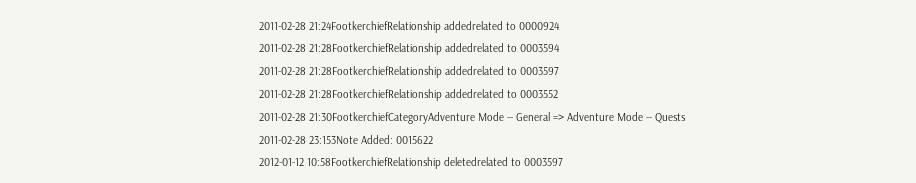2011-02-28 21:24FootkerchiefRelationship addedrelated to 0000924
2011-02-28 21:28FootkerchiefRelationship addedrelated to 0003594
2011-02-28 21:28FootkerchiefRelationship addedrelated to 0003597
2011-02-28 21:28FootkerchiefRelationship addedrelated to 0003552
2011-02-28 21:30FootkerchiefCategoryAdventure Mode -- General => Adventure Mode -- Quests
2011-02-28 23:153Note Added: 0015622
2012-01-12 10:58FootkerchiefRelationship deletedrelated to 0003597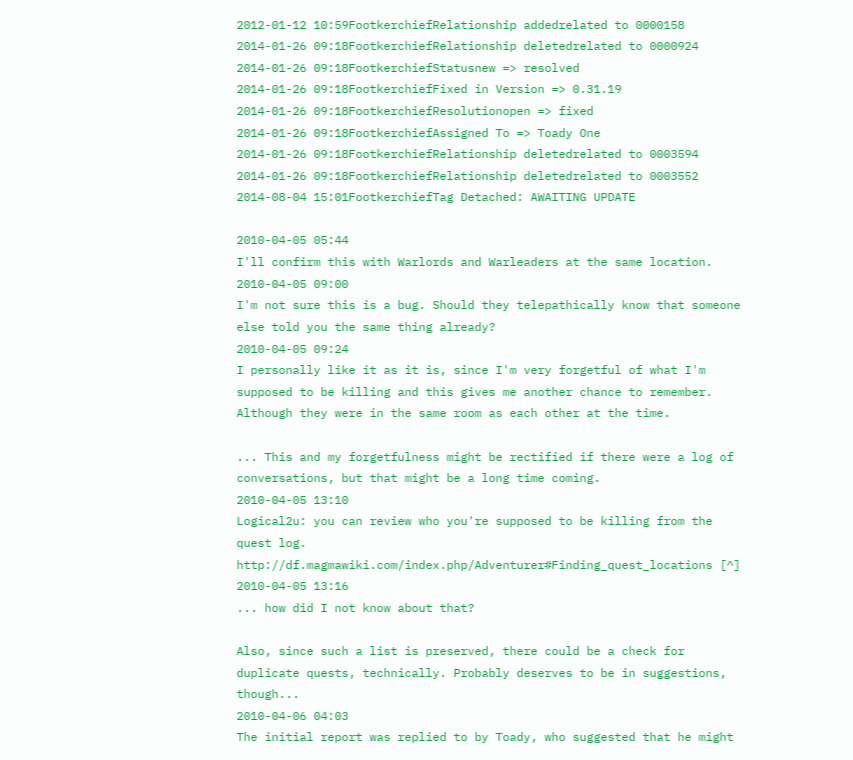2012-01-12 10:59FootkerchiefRelationship addedrelated to 0000158
2014-01-26 09:18FootkerchiefRelationship deletedrelated to 0000924
2014-01-26 09:18FootkerchiefStatusnew => resolved
2014-01-26 09:18FootkerchiefFixed in Version => 0.31.19
2014-01-26 09:18FootkerchiefResolutionopen => fixed
2014-01-26 09:18FootkerchiefAssigned To => Toady One
2014-01-26 09:18FootkerchiefRelationship deletedrelated to 0003594
2014-01-26 09:18FootkerchiefRelationship deletedrelated to 0003552
2014-08-04 15:01FootkerchiefTag Detached: AWAITING UPDATE

2010-04-05 05:44
I'll confirm this with Warlords and Warleaders at the same location.
2010-04-05 09:00
I'm not sure this is a bug. Should they telepathically know that someone else told you the same thing already?
2010-04-05 09:24
I personally like it as it is, since I'm very forgetful of what I'm supposed to be killing and this gives me another chance to remember.
Although they were in the same room as each other at the time.

... This and my forgetfulness might be rectified if there were a log of conversations, but that might be a long time coming.
2010-04-05 13:10
Logical2u: you can review who you're supposed to be killing from the quest log. http://df.magmawiki.com/index.php/Adventurer#Finding_quest_locations [^]
2010-04-05 13:16
... how did I not know about that?

Also, since such a list is preserved, there could be a check for duplicate quests, technically. Probably deserves to be in suggestions, though...
2010-04-06 04:03
The initial report was replied to by Toady, who suggested that he might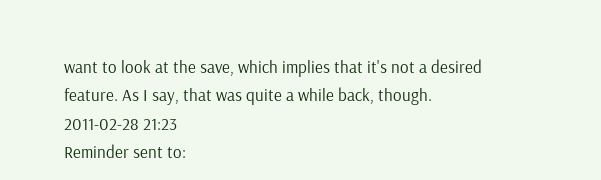want to look at the save, which implies that it's not a desired feature. As I say, that was quite a while back, though.
2011-02-28 21:23
Reminder sent to: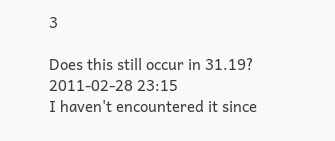3

Does this still occur in 31.19?
2011-02-28 23:15
I haven't encountered it since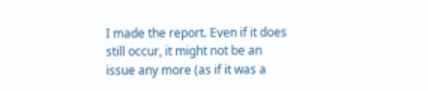I made the report. Even if it does still occur, it might not be an issue any more (as if it was a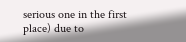serious one in the first place) due to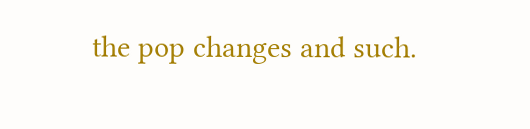the pop changes and such.